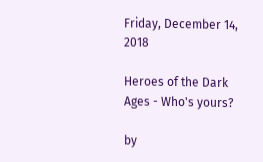Friday, December 14, 2018

Heroes of the Dark Ages - Who's yours?

by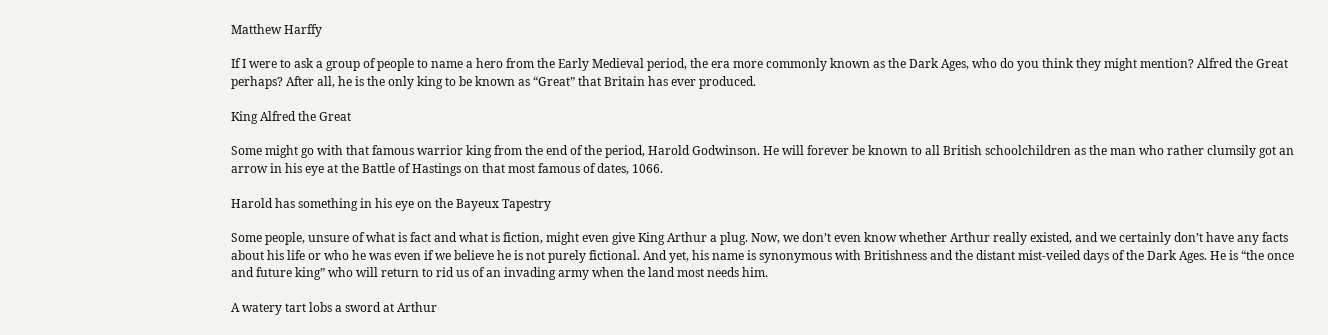Matthew Harffy

If I were to ask a group of people to name a hero from the Early Medieval period, the era more commonly known as the Dark Ages, who do you think they might mention? Alfred the Great perhaps? After all, he is the only king to be known as “Great” that Britain has ever produced.

King Alfred the Great

Some might go with that famous warrior king from the end of the period, Harold Godwinson. He will forever be known to all British schoolchildren as the man who rather clumsily got an arrow in his eye at the Battle of Hastings on that most famous of dates, 1066.

Harold has something in his eye on the Bayeux Tapestry

Some people, unsure of what is fact and what is fiction, might even give King Arthur a plug. Now, we don’t even know whether Arthur really existed, and we certainly don’t have any facts about his life or who he was even if we believe he is not purely fictional. And yet, his name is synonymous with Britishness and the distant mist-veiled days of the Dark Ages. He is “the once and future king” who will return to rid us of an invading army when the land most needs him.

A watery tart lobs a sword at Arthur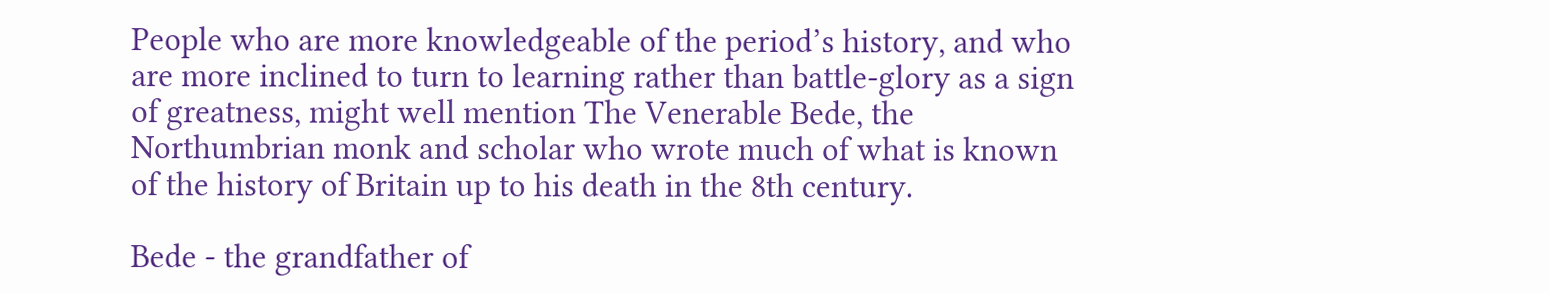People who are more knowledgeable of the period’s history, and who are more inclined to turn to learning rather than battle-glory as a sign of greatness, might well mention The Venerable Bede, the Northumbrian monk and scholar who wrote much of what is known of the history of Britain up to his death in the 8th century.

Bede - the grandfather of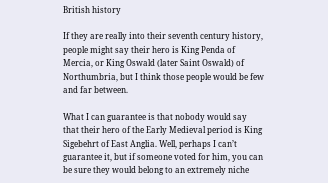British history

If they are really into their seventh century history, people might say their hero is King Penda of Mercia, or King Oswald (later Saint Oswald) of Northumbria, but I think those people would be few and far between.

What I can guarantee is that nobody would say that their hero of the Early Medieval period is King Sigebehrt of East Anglia. Well, perhaps I can’t guarantee it, but if someone voted for him, you can be sure they would belong to an extremely niche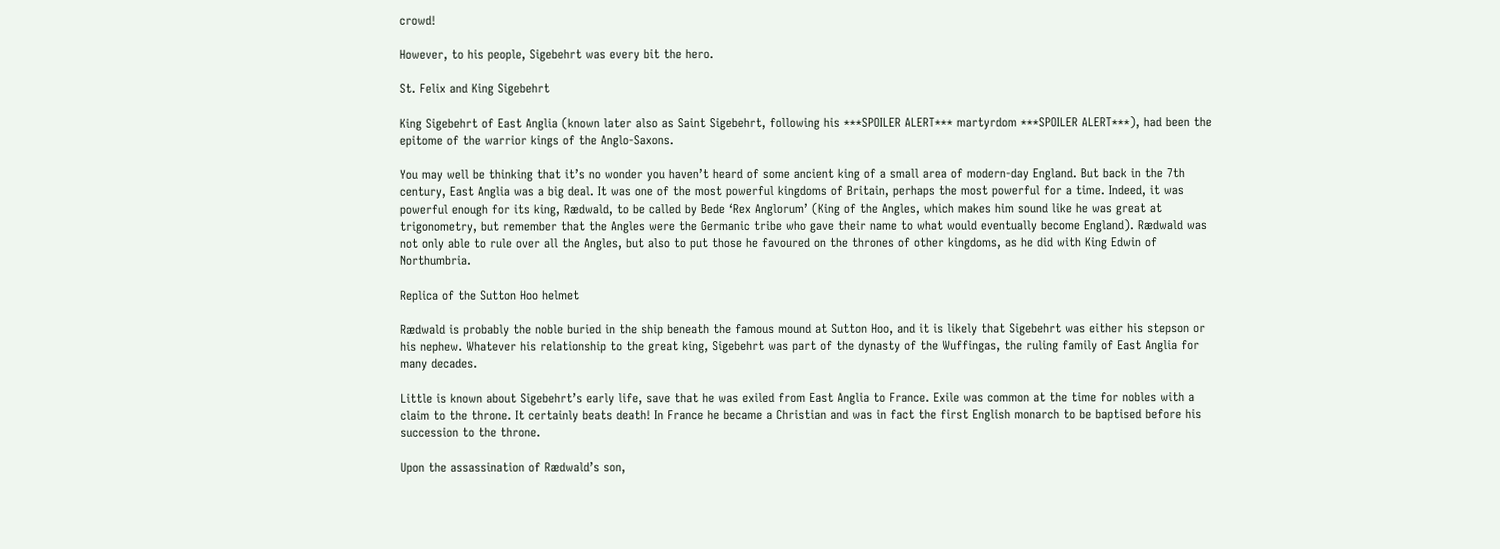crowd!

However, to his people, Sigebehrt was every bit the hero.

St. Felix and King Sigebehrt

King Sigebehrt of East Anglia (known later also as Saint Sigebehrt, following his ***SPOILER ALERT*** martyrdom ***SPOILER ALERT***), had been the epitome of the warrior kings of the Anglo-Saxons.

You may well be thinking that it’s no wonder you haven’t heard of some ancient king of a small area of modern-day England. But back in the 7th century, East Anglia was a big deal. It was one of the most powerful kingdoms of Britain, perhaps the most powerful for a time. Indeed, it was powerful enough for its king, Rædwald, to be called by Bede ‘Rex Anglorum’ (King of the Angles, which makes him sound like he was great at trigonometry, but remember that the Angles were the Germanic tribe who gave their name to what would eventually become England). Rædwald was not only able to rule over all the Angles, but also to put those he favoured on the thrones of other kingdoms, as he did with King Edwin of Northumbria.

Replica of the Sutton Hoo helmet

Rædwald is probably the noble buried in the ship beneath the famous mound at Sutton Hoo, and it is likely that Sigebehrt was either his stepson or his nephew. Whatever his relationship to the great king, Sigebehrt was part of the dynasty of the Wuffingas, the ruling family of East Anglia for many decades.

Little is known about Sigebehrt’s early life, save that he was exiled from East Anglia to France. Exile was common at the time for nobles with a claim to the throne. It certainly beats death! In France he became a Christian and was in fact the first English monarch to be baptised before his succession to the throne.

Upon the assassination of Rædwald’s son,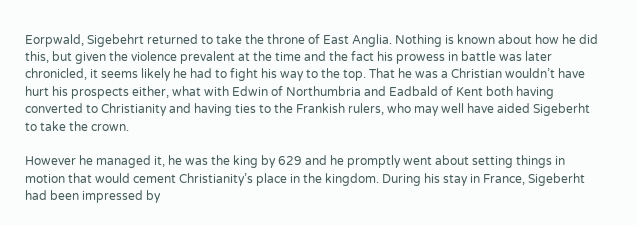Eorpwald, Sigebehrt returned to take the throne of East Anglia. Nothing is known about how he did this, but given the violence prevalent at the time and the fact his prowess in battle was later chronicled, it seems likely he had to fight his way to the top. That he was a Christian wouldn’t have hurt his prospects either, what with Edwin of Northumbria and Eadbald of Kent both having converted to Christianity and having ties to the Frankish rulers, who may well have aided Sigeberht to take the crown.

However he managed it, he was the king by 629 and he promptly went about setting things in motion that would cement Christianity’s place in the kingdom. During his stay in France, Sigeberht had been impressed by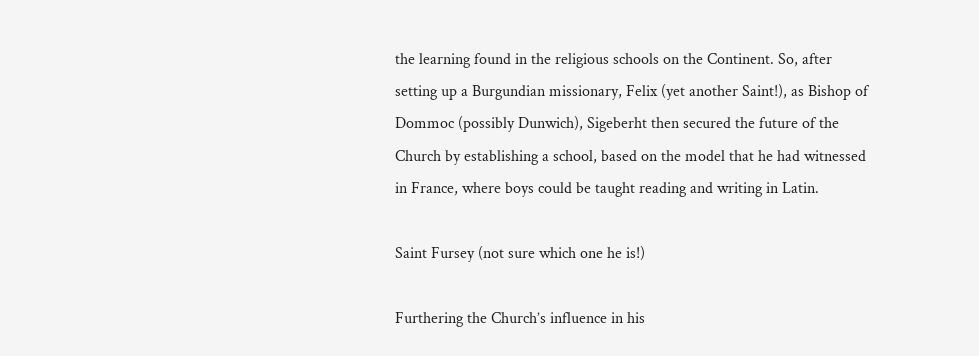the learning found in the religious schools on the Continent. So, after setting up a Burgundian missionary, Felix (yet another Saint!), as Bishop of Dommoc (possibly Dunwich), Sigeberht then secured the future of the Church by establishing a school, based on the model that he had witnessed in France, where boys could be taught reading and writing in Latin.

Saint Fursey (not sure which one he is!)

Furthering the Church’s influence in his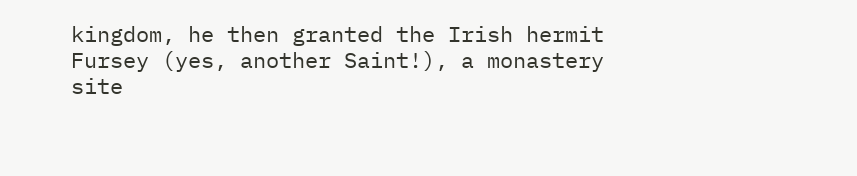kingdom, he then granted the Irish hermit Fursey (yes, another Saint!), a monastery site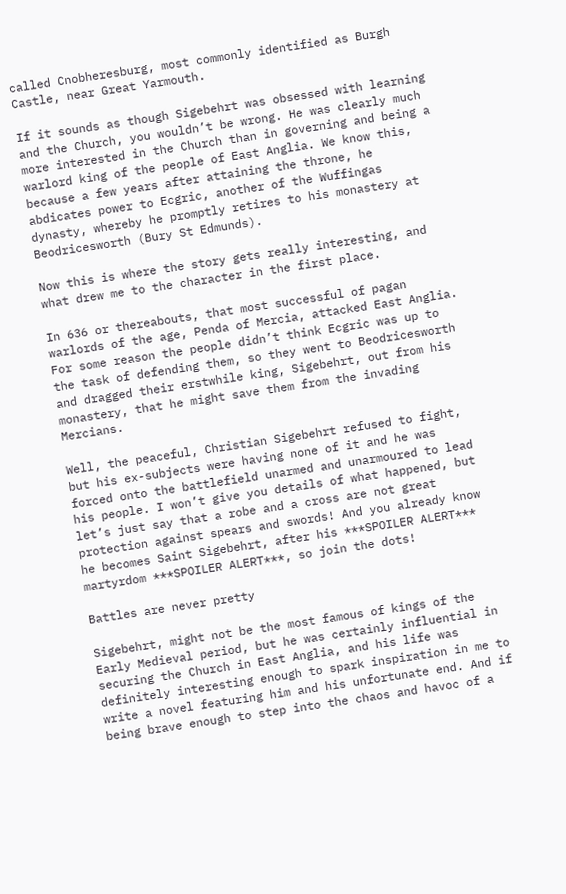called Cnobheresburg, most commonly identified as Burgh Castle, near Great Yarmouth.

If it sounds as though Sigebehrt was obsessed with learning and the Church, you wouldn’t be wrong. He was clearly much more interested in the Church than in governing and being a warlord king of the people of East Anglia. We know this, because a few years after attaining the throne, he abdicates power to Ecgric, another of the Wuffingas dynasty, whereby he promptly retires to his monastery at Beodricesworth (Bury St Edmunds).

Now this is where the story gets really interesting, and what drew me to the character in the first place.

In 636 or thereabouts, that most successful of pagan warlords of the age, Penda of Mercia, attacked East Anglia. For some reason the people didn’t think Ecgric was up to the task of defending them, so they went to Beodricesworth and dragged their erstwhile king, Sigebehrt, out from his monastery, that he might save them from the invading Mercians.

Well, the peaceful, Christian Sigebehrt refused to fight, but his ex-subjects were having none of it and he was forced onto the battlefield unarmed and unarmoured to lead his people. I won’t give you details of what happened, but let’s just say that a robe and a cross are not great protection against spears and swords! And you already know he becomes Saint Sigebehrt, after his ***SPOILER ALERT*** martyrdom ***SPOILER ALERT***, so join the dots!

Battles are never pretty

Sigebehrt, might not be the most famous of kings of the Early Medieval period, but he was certainly influential in securing the Church in East Anglia, and his life was definitely interesting enough to spark inspiration in me to write a novel featuring him and his unfortunate end. And if being brave enough to step into the chaos and havoc of a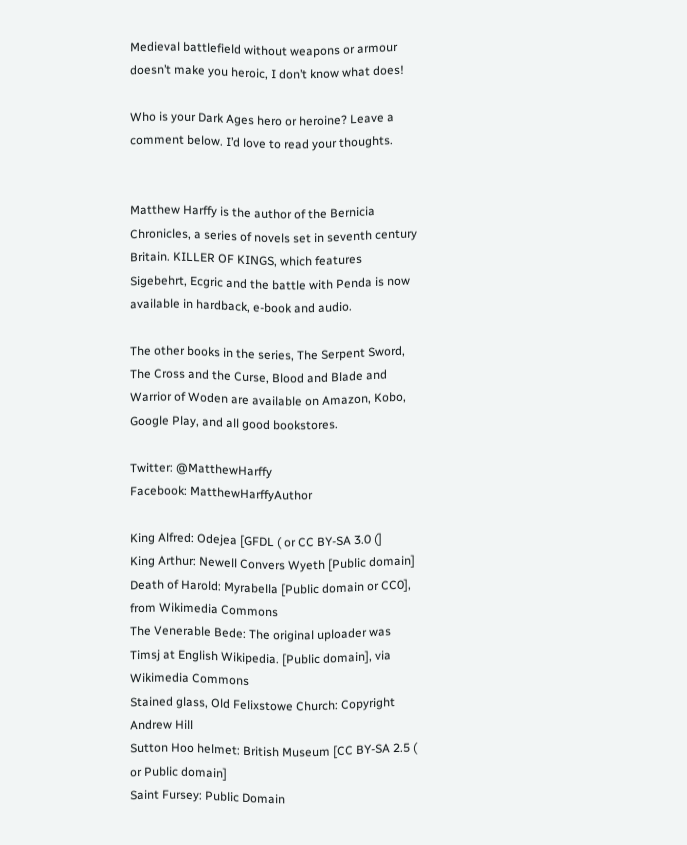Medieval battlefield without weapons or armour doesn’t make you heroic, I don’t know what does!

Who is your Dark Ages hero or heroine? Leave a comment below. I’d love to read your thoughts.


Matthew Harffy is the author of the Bernicia Chronicles, a series of novels set in seventh century Britain. KILLER OF KINGS, which features Sigebehrt, Ecgric and the battle with Penda is now available in hardback, e-book and audio.

The other books in the series, The Serpent Sword, The Cross and the Curse, Blood and Blade and Warrior of Woden are available on Amazon, Kobo, Google Play, and all good bookstores.

Twitter: @MatthewHarffy
Facebook: MatthewHarffyAuthor

King Alfred: Odejea [GFDL ( or CC BY-SA 3.0 (]
King Arthur: Newell Convers Wyeth [Public domain]
Death of Harold: Myrabella [Public domain or CC0], from Wikimedia Commons
The Venerable Bede: The original uploader was Timsj at English Wikipedia. [Public domain], via Wikimedia Commons
Stained glass, Old Felixstowe Church: Copyright Andrew Hill
Sutton Hoo helmet: British Museum [CC BY-SA 2.5 ( or Public domain]
Saint Fursey: Public Domain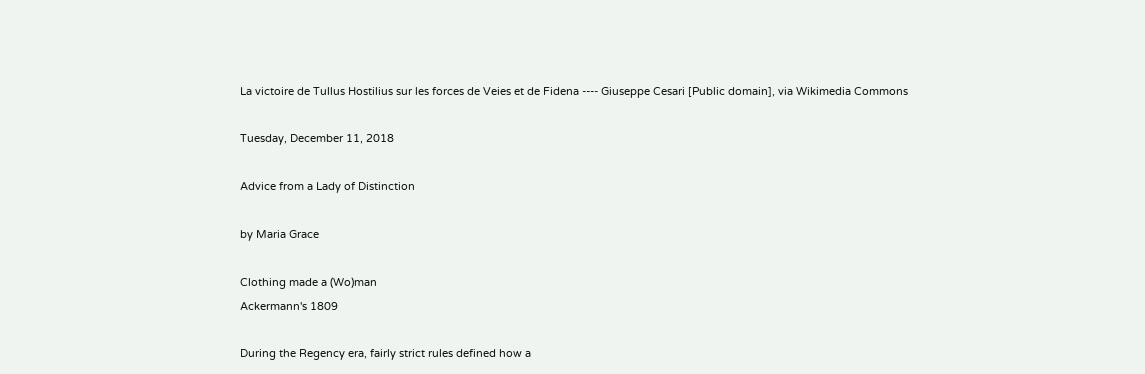La victoire de Tullus Hostilius sur les forces de Veies et de Fidena ---- Giuseppe Cesari [Public domain], via Wikimedia Commons

Tuesday, December 11, 2018

Advice from a Lady of Distinction

by Maria Grace

Clothing made a (Wo)man
Ackermann's 1809

During the Regency era, fairly strict rules defined how a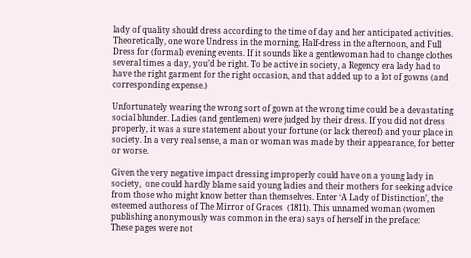lady of quality should dress according to the time of day and her anticipated activities.  Theoretically, one wore Undress in the morning, Half-dress in the afternoon, and Full Dress for (formal) evening events. If it sounds like a gentlewoman had to change clothes several times a day, you’d be right. To be active in society, a Regency era lady had to have the right garment for the right occasion, and that added up to a lot of gowns (and corresponding expense.)

Unfortunately wearing the wrong sort of gown at the wrong time could be a devastating social blunder. Ladies (and gentlemen) were judged by their dress. If you did not dress properly, it was a sure statement about your fortune (or lack thereof) and your place in society. In a very real sense, a man or woman was made by their appearance, for better or worse.

Given the very negative impact dressing improperly could have on a young lady in society,  one could hardly blame said young ladies and their mothers for seeking advice from those who might know better than themselves. Enter ‘A Lady of Distinction’, the esteemed authoress of The Mirror of Graces  (1811). This unnamed woman (women publishing anonymously was common in the era) says of herself in the preface:
These pages were not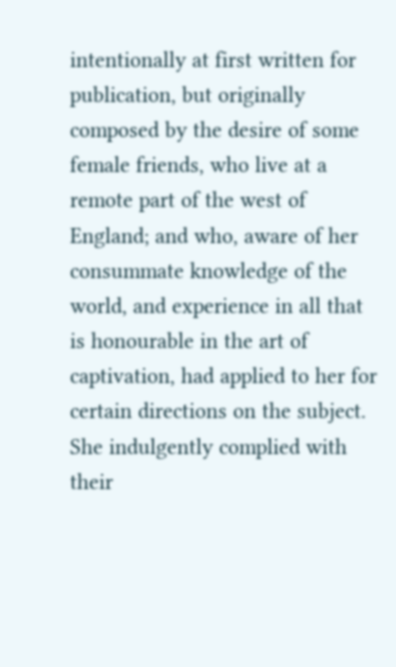intentionally at first written for publication, but originally composed by the desire of some female friends, who live at a remote part of the west of England; and who, aware of her consummate knowledge of the world, and experience in all that is honourable in the art of captivation, had applied to her for certain directions on the subject. She indulgently complied with their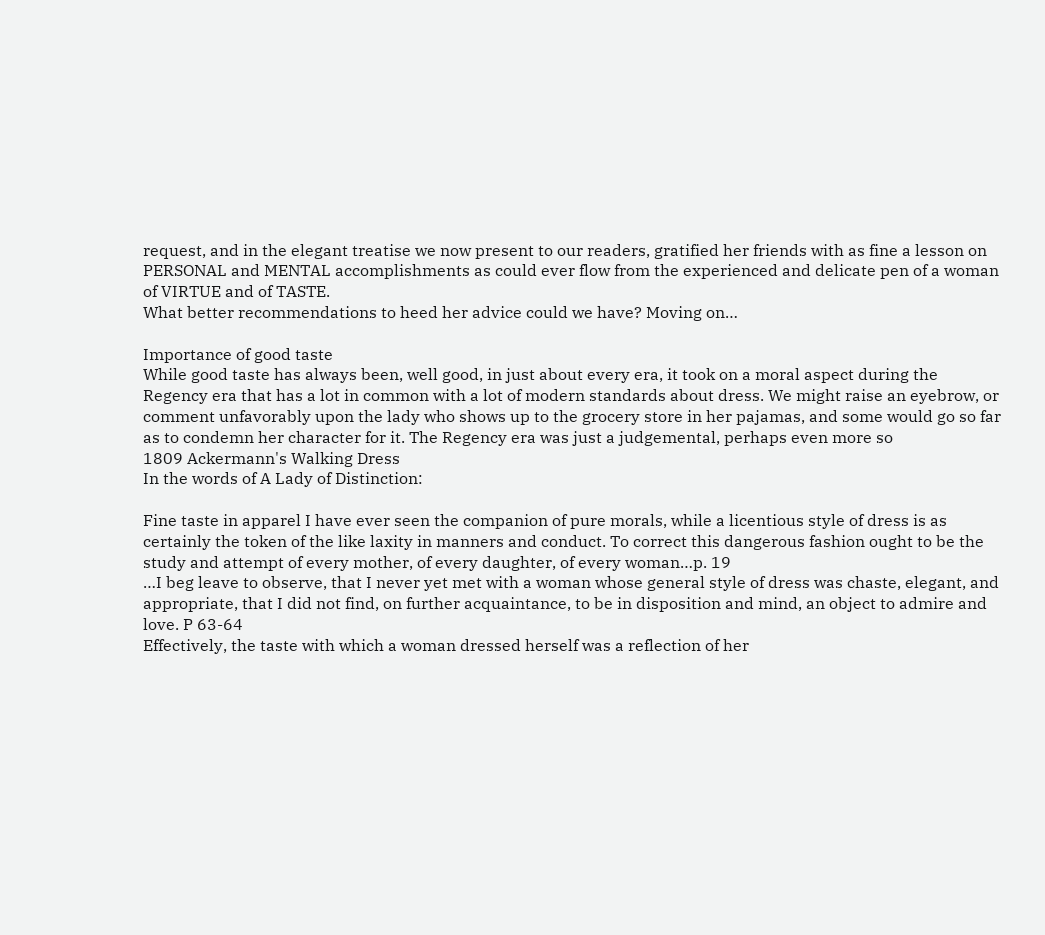request, and in the elegant treatise we now present to our readers, gratified her friends with as fine a lesson on PERSONAL and MENTAL accomplishments as could ever flow from the experienced and delicate pen of a woman of VIRTUE and of TASTE.
What better recommendations to heed her advice could we have? Moving on…

Importance of good taste
While good taste has always been, well good, in just about every era, it took on a moral aspect during the Regency era that has a lot in common with a lot of modern standards about dress. We might raise an eyebrow, or comment unfavorably upon the lady who shows up to the grocery store in her pajamas, and some would go so far as to condemn her character for it. The Regency era was just a judgemental, perhaps even more so
1809 Ackermann's Walking Dress
In the words of A Lady of Distinction:

Fine taste in apparel I have ever seen the companion of pure morals, while a licentious style of dress is as certainly the token of the like laxity in manners and conduct. To correct this dangerous fashion ought to be the study and attempt of every mother, of every daughter, of every woman…p. 19
…I beg leave to observe, that I never yet met with a woman whose general style of dress was chaste, elegant, and appropriate, that I did not find, on further acquaintance, to be in disposition and mind, an object to admire and love. P 63-64
Effectively, the taste with which a woman dressed herself was a reflection of her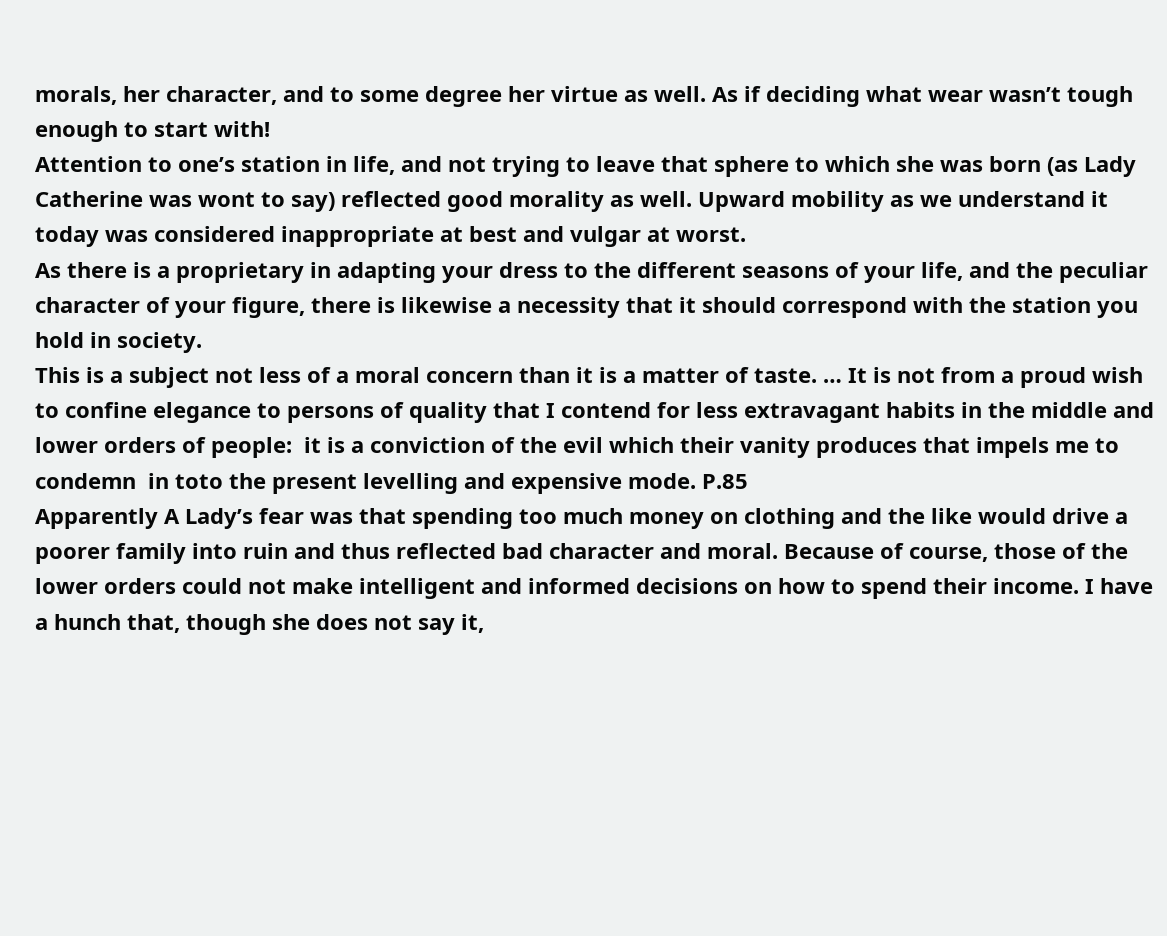morals, her character, and to some degree her virtue as well. As if deciding what wear wasn’t tough enough to start with!
Attention to one’s station in life, and not trying to leave that sphere to which she was born (as Lady Catherine was wont to say) reflected good morality as well. Upward mobility as we understand it today was considered inappropriate at best and vulgar at worst.
As there is a proprietary in adapting your dress to the different seasons of your life, and the peculiar character of your figure, there is likewise a necessity that it should correspond with the station you hold in society.
This is a subject not less of a moral concern than it is a matter of taste. … It is not from a proud wish to confine elegance to persons of quality that I contend for less extravagant habits in the middle and lower orders of people:  it is a conviction of the evil which their vanity produces that impels me to condemn  in toto the present levelling and expensive mode. P.85
Apparently A Lady’s fear was that spending too much money on clothing and the like would drive a poorer family into ruin and thus reflected bad character and moral. Because of course, those of the lower orders could not make intelligent and informed decisions on how to spend their income. I have a hunch that, though she does not say it,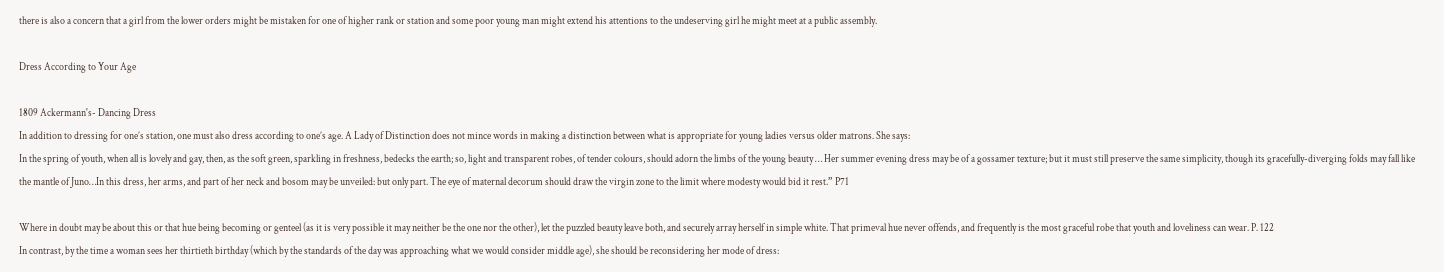there is also a concern that a girl from the lower orders might be mistaken for one of higher rank or station and some poor young man might extend his attentions to the undeserving girl he might meet at a public assembly.

Dress According to Your Age

1809 Ackermann's- Dancing Dress
In addition to dressing for one’s station, one must also dress according to one’s age. A Lady of Distinction does not mince words in making a distinction between what is appropriate for young ladies versus older matrons. She says:
In the spring of youth, when all is lovely and gay, then, as the soft green, sparkling in freshness, bedecks the earth; so, light and transparent robes, of tender colours, should adorn the limbs of the young beauty … Her summer evening dress may be of a gossamer texture; but it must still preserve the same simplicity, though its gracefully-diverging folds may fall like the mantle of Juno…In this dress, her arms, and part of her neck and bosom may be unveiled: but only part. The eye of maternal decorum should draw the virgin zone to the limit where modesty would bid it rest.” P71

Where in doubt may be about this or that hue being becoming or genteel (as it is very possible it may neither be the one nor the other), let the puzzled beauty leave both, and securely array herself in simple white. That primeval hue never offends, and frequently is the most graceful robe that youth and loveliness can wear. P. 122
In contrast, by the time a woman sees her thirtieth birthday (which by the standards of the day was approaching what we would consider middle age), she should be reconsidering her mode of dress: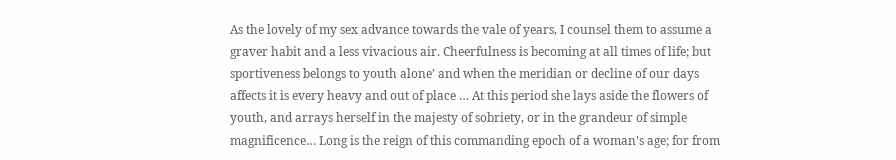As the lovely of my sex advance towards the vale of years, I counsel them to assume a graver habit and a less vivacious air. Cheerfulness is becoming at all times of life; but sportiveness belongs to youth alone’ and when the meridian or decline of our days affects it is every heavy and out of place … At this period she lays aside the flowers of youth, and arrays herself in the majesty of sobriety, or in the grandeur of simple magnificence… Long is the reign of this commanding epoch of a woman’s age; for from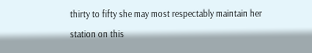thirty to fifty she may most respectably maintain her station on this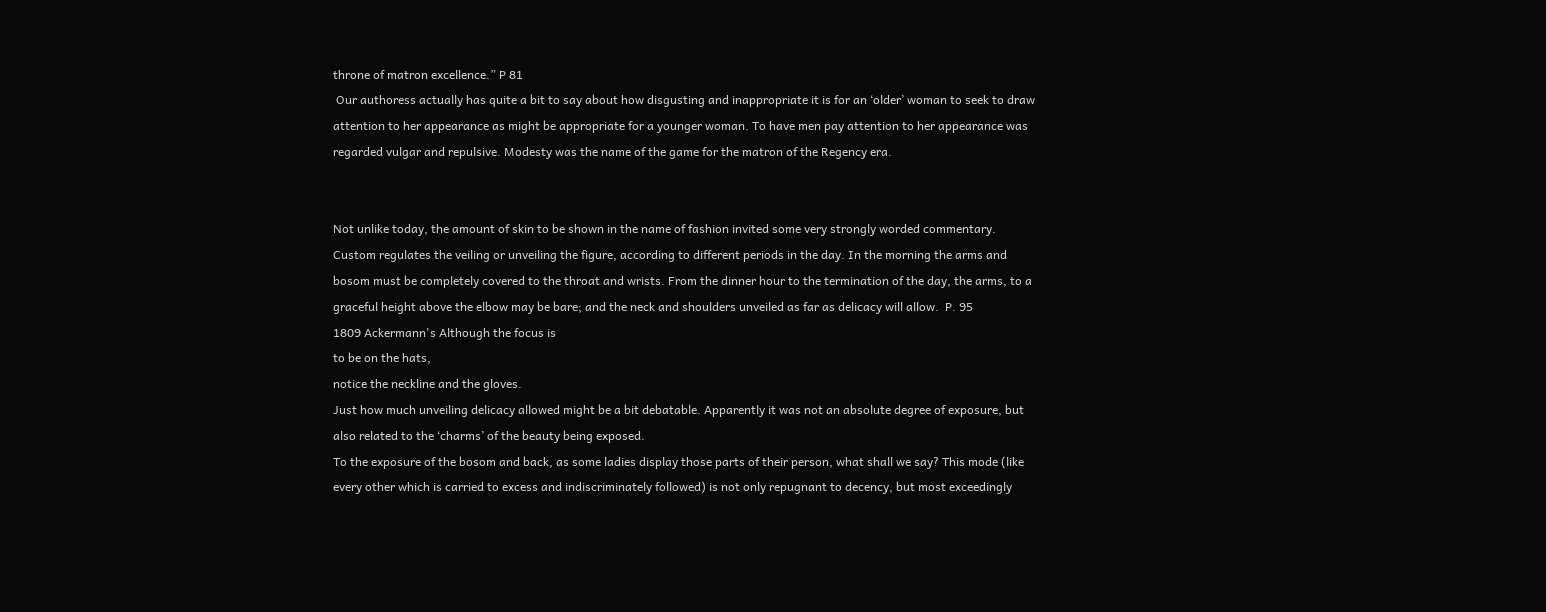throne of matron excellence.” P 81
 Our authoress actually has quite a bit to say about how disgusting and inappropriate it is for an ‘older’ woman to seek to draw attention to her appearance as might be appropriate for a younger woman. To have men pay attention to her appearance was regarded vulgar and repulsive. Modesty was the name of the game for the matron of the Regency era.


Not unlike today, the amount of skin to be shown in the name of fashion invited some very strongly worded commentary.
Custom regulates the veiling or unveiling the figure, according to different periods in the day. In the morning the arms and bosom must be completely covered to the throat and wrists. From the dinner hour to the termination of the day, the arms, to a graceful height above the elbow may be bare; and the neck and shoulders unveiled as far as delicacy will allow.  P. 95
1809 Ackermann's Although the focus is
to be on the hats,
notice the neckline and the gloves.
Just how much unveiling delicacy allowed might be a bit debatable. Apparently it was not an absolute degree of exposure, but also related to the ‘charms’ of the beauty being exposed.
To the exposure of the bosom and back, as some ladies display those parts of their person, what shall we say? This mode (like every other which is carried to excess and indiscriminately followed) is not only repugnant to decency, but most exceedingly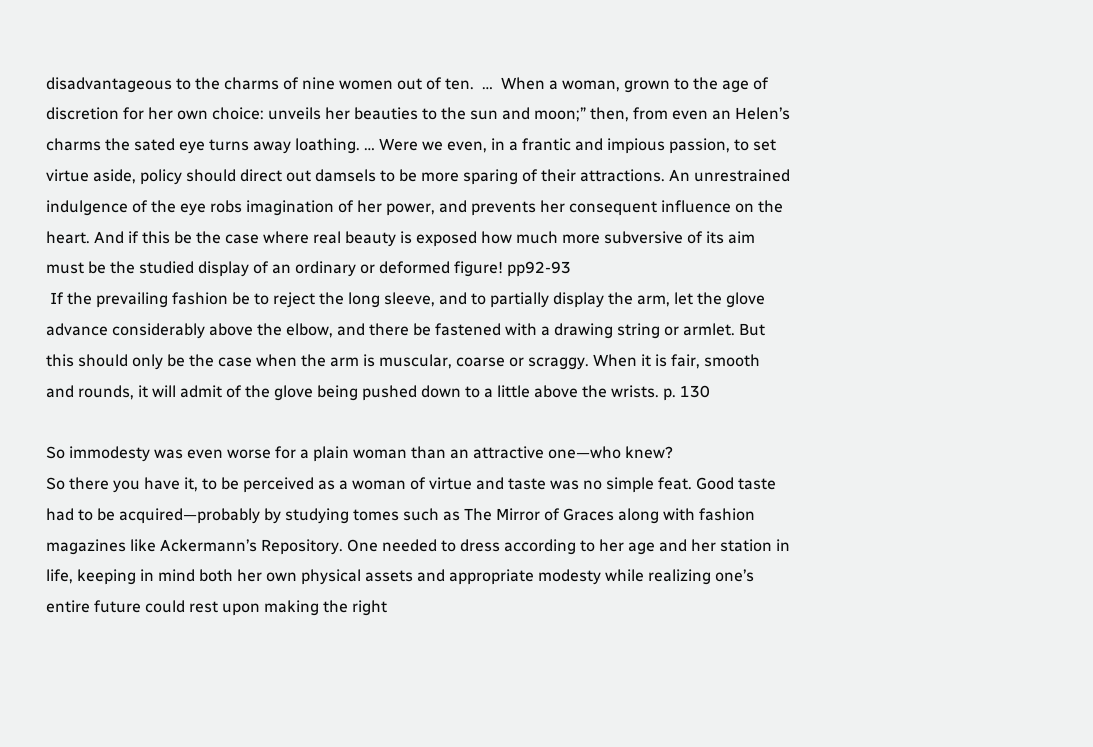disadvantageous to the charms of nine women out of ten.  …  When a woman, grown to the age of discretion for her own choice: unveils her beauties to the sun and moon;” then, from even an Helen’s charms the sated eye turns away loathing. … Were we even, in a frantic and impious passion, to set virtue aside, policy should direct out damsels to be more sparing of their attractions. An unrestrained indulgence of the eye robs imagination of her power, and prevents her consequent influence on the heart. And if this be the case where real beauty is exposed how much more subversive of its aim must be the studied display of an ordinary or deformed figure! pp92-93
 If the prevailing fashion be to reject the long sleeve, and to partially display the arm, let the glove advance considerably above the elbow, and there be fastened with a drawing string or armlet. But this should only be the case when the arm is muscular, coarse or scraggy. When it is fair, smooth and rounds, it will admit of the glove being pushed down to a little above the wrists. p. 130

So immodesty was even worse for a plain woman than an attractive one—who knew?
So there you have it, to be perceived as a woman of virtue and taste was no simple feat. Good taste had to be acquired—probably by studying tomes such as The Mirror of Graces along with fashion magazines like Ackermann’s Repository. One needed to dress according to her age and her station in life, keeping in mind both her own physical assets and appropriate modesty while realizing one’s entire future could rest upon making the right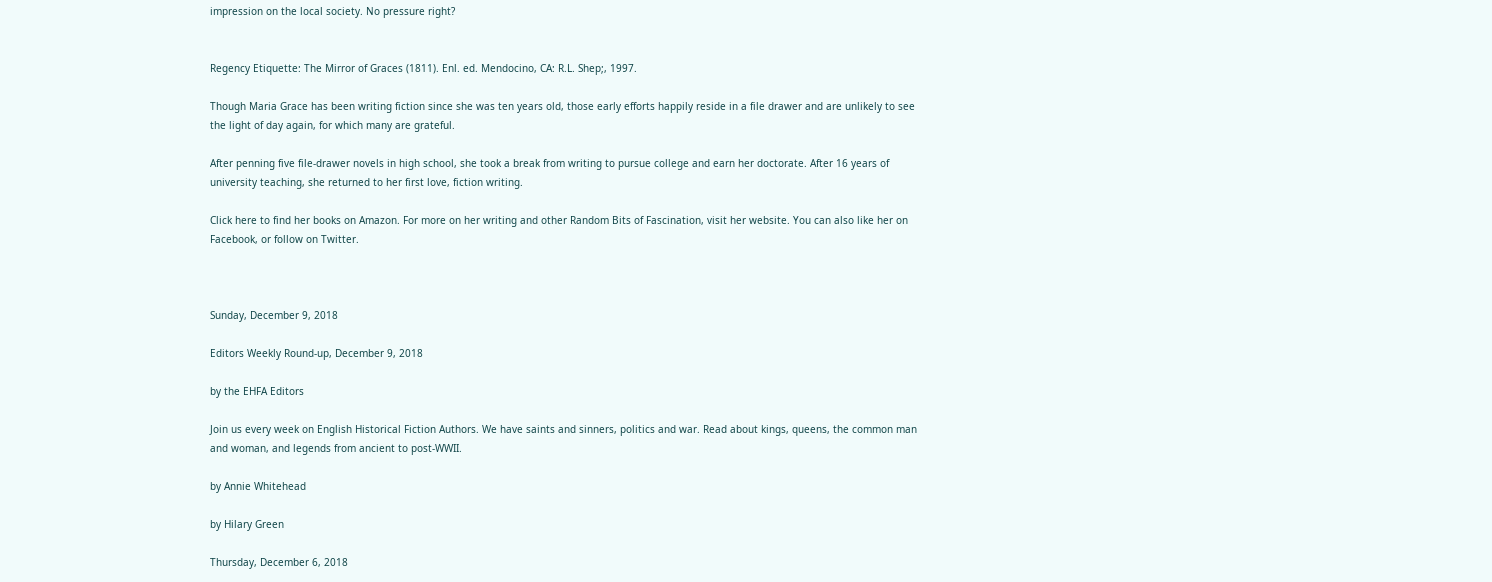impression on the local society. No pressure right?


Regency Etiquette: The Mirror of Graces (1811). Enl. ed. Mendocino, CA: R.L. Shep;, 1997.

Though Maria Grace has been writing fiction since she was ten years old, those early efforts happily reside in a file drawer and are unlikely to see the light of day again, for which many are grateful.

After penning five file-drawer novels in high school, she took a break from writing to pursue college and earn her doctorate. After 16 years of university teaching, she returned to her first love, fiction writing.

Click here to find her books on Amazon. For more on her writing and other Random Bits of Fascination, visit her website. You can also like her on Facebook, or follow on Twitter.



Sunday, December 9, 2018

Editors Weekly Round-up, December 9, 2018

by the EHFA Editors

Join us every week on English Historical Fiction Authors. We have saints and sinners, politics and war. Read about kings, queens, the common man and woman, and legends from ancient to post-WWII.

by Annie Whitehead

by Hilary Green

Thursday, December 6, 2018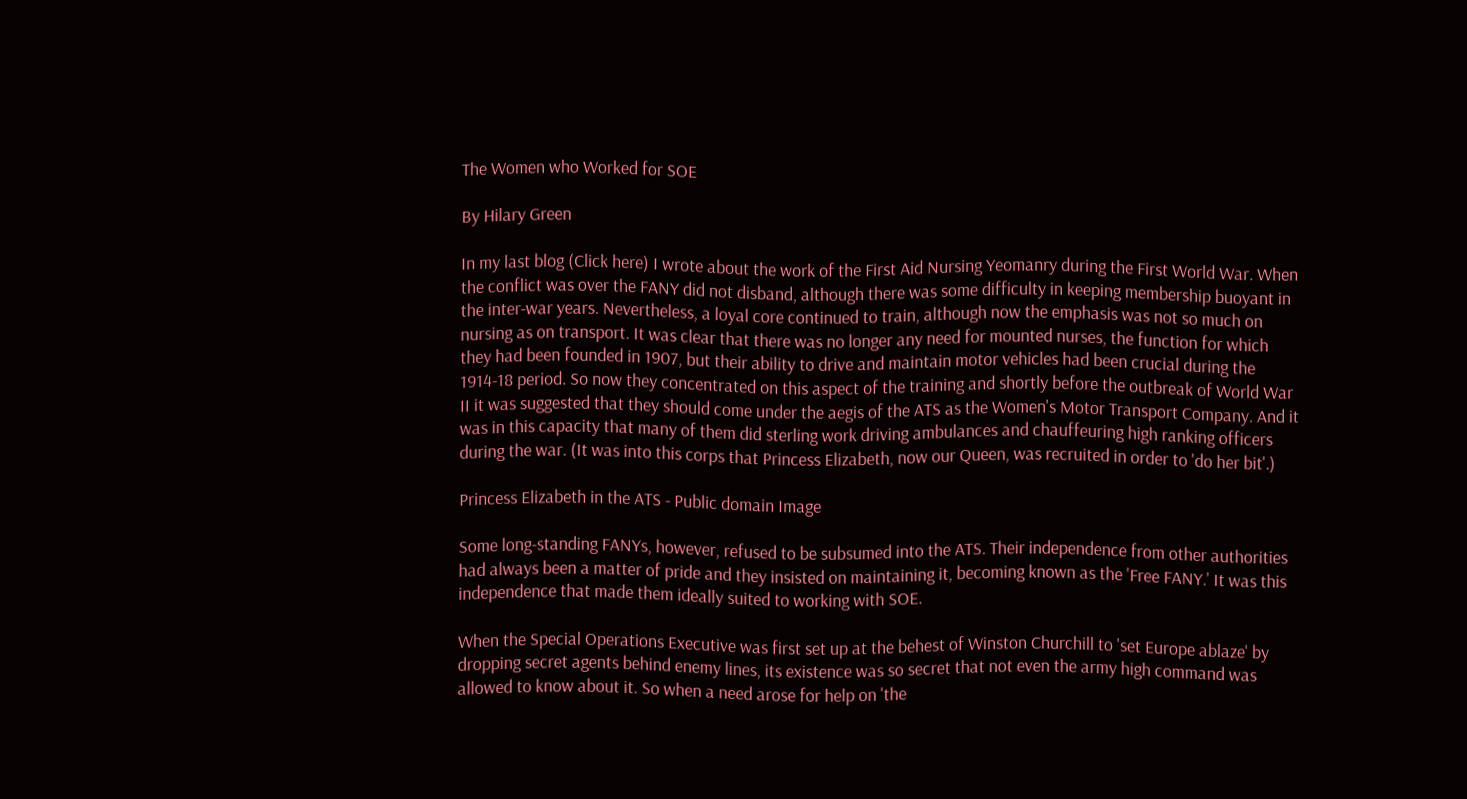The Women who Worked for SOE

By Hilary Green

In my last blog (Click here) I wrote about the work of the First Aid Nursing Yeomanry during the First World War. When the conflict was over the FANY did not disband, although there was some difficulty in keeping membership buoyant in the inter-war years. Nevertheless, a loyal core continued to train, although now the emphasis was not so much on nursing as on transport. It was clear that there was no longer any need for mounted nurses, the function for which they had been founded in 1907, but their ability to drive and maintain motor vehicles had been crucial during the 1914-18 period. So now they concentrated on this aspect of the training and shortly before the outbreak of World War II it was suggested that they should come under the aegis of the ATS as the Women's Motor Transport Company. And it was in this capacity that many of them did sterling work driving ambulances and chauffeuring high ranking officers during the war. (It was into this corps that Princess Elizabeth, now our Queen, was recruited in order to 'do her bit'.)

Princess Elizabeth in the ATS - Public domain Image

Some long-standing FANYs, however, refused to be subsumed into the ATS. Their independence from other authorities had always been a matter of pride and they insisted on maintaining it, becoming known as the 'Free FANY.' It was this independence that made them ideally suited to working with SOE.

When the Special Operations Executive was first set up at the behest of Winston Churchill to 'set Europe ablaze' by dropping secret agents behind enemy lines, its existence was so secret that not even the army high command was allowed to know about it. So when a need arose for help on 'the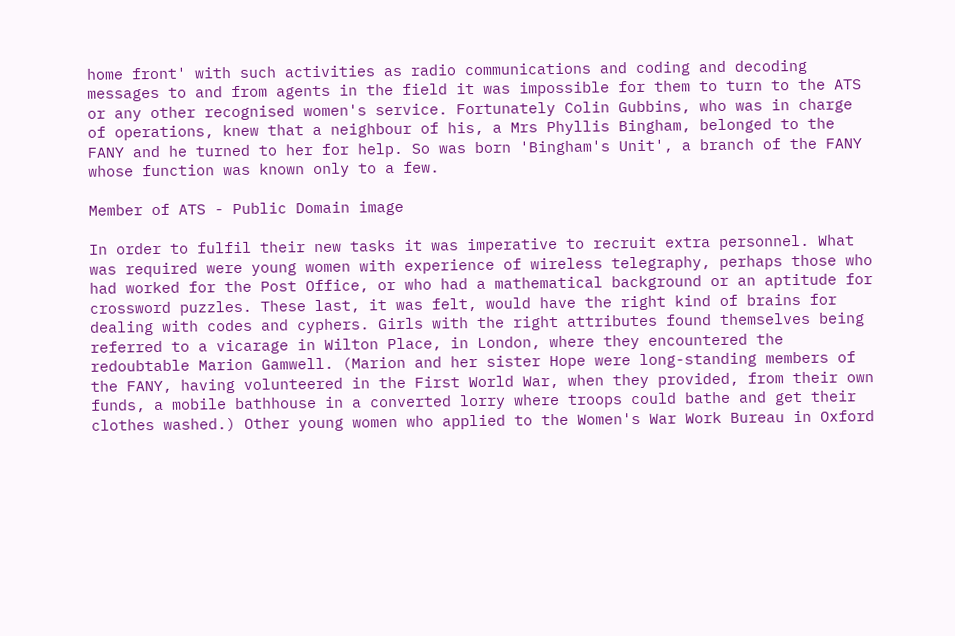home front' with such activities as radio communications and coding and decoding messages to and from agents in the field it was impossible for them to turn to the ATS or any other recognised women's service. Fortunately Colin Gubbins, who was in charge of operations, knew that a neighbour of his, a Mrs Phyllis Bingham, belonged to the FANY and he turned to her for help. So was born 'Bingham's Unit', a branch of the FANY whose function was known only to a few.

Member of ATS - Public Domain image

In order to fulfil their new tasks it was imperative to recruit extra personnel. What was required were young women with experience of wireless telegraphy, perhaps those who had worked for the Post Office, or who had a mathematical background or an aptitude for crossword puzzles. These last, it was felt, would have the right kind of brains for dealing with codes and cyphers. Girls with the right attributes found themselves being referred to a vicarage in Wilton Place, in London, where they encountered the redoubtable Marion Gamwell. (Marion and her sister Hope were long-standing members of the FANY, having volunteered in the First World War, when they provided, from their own funds, a mobile bathhouse in a converted lorry where troops could bathe and get their clothes washed.) Other young women who applied to the Women's War Work Bureau in Oxford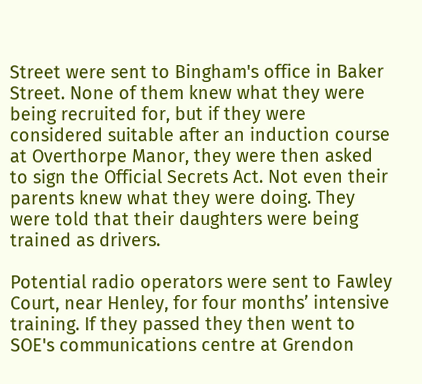Street were sent to Bingham's office in Baker Street. None of them knew what they were being recruited for, but if they were considered suitable after an induction course at Overthorpe Manor, they were then asked to sign the Official Secrets Act. Not even their parents knew what they were doing. They were told that their daughters were being trained as drivers.

Potential radio operators were sent to Fawley Court, near Henley, for four months’ intensive training. If they passed they then went to SOE's communications centre at Grendon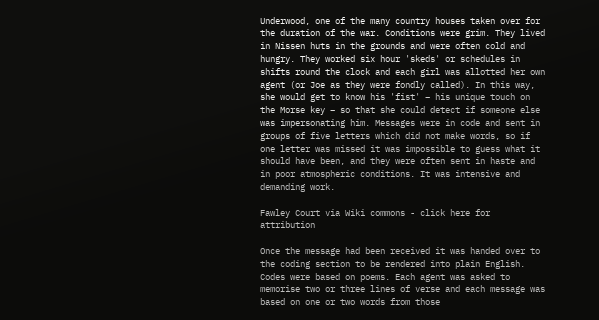Underwood, one of the many country houses taken over for the duration of the war. Conditions were grim. They lived in Nissen huts in the grounds and were often cold and hungry. They worked six hour 'skeds' or schedules in shifts round the clock and each girl was allotted her own agent (or Joe as they were fondly called). In this way, she would get to know his 'fist' – his unique touch on the Morse key – so that she could detect if someone else was impersonating him. Messages were in code and sent in groups of five letters which did not make words, so if one letter was missed it was impossible to guess what it should have been, and they were often sent in haste and in poor atmospheric conditions. It was intensive and demanding work.

Fawley Court via Wiki commons - click here for attribution

Once the message had been received it was handed over to the coding section to be rendered into plain English. Codes were based on poems. Each agent was asked to memorise two or three lines of verse and each message was based on one or two words from those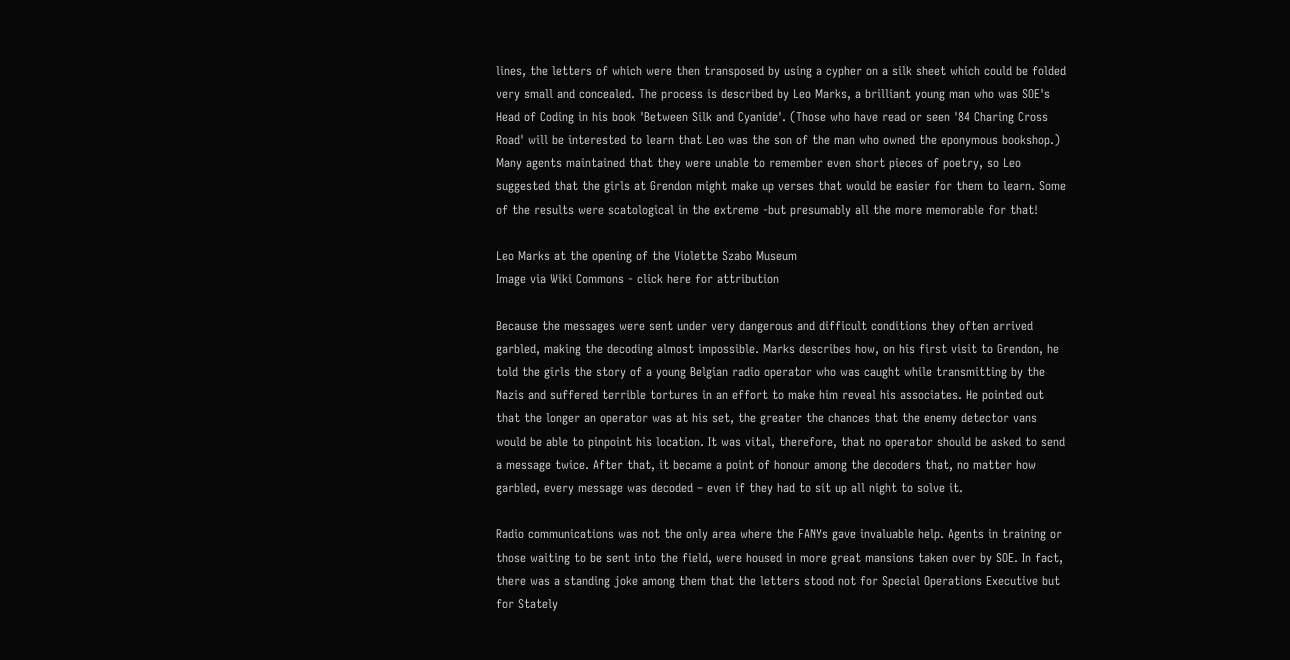lines, the letters of which were then transposed by using a cypher on a silk sheet which could be folded very small and concealed. The process is described by Leo Marks, a brilliant young man who was SOE's Head of Coding in his book 'Between Silk and Cyanide'. (Those who have read or seen '84 Charing Cross Road' will be interested to learn that Leo was the son of the man who owned the eponymous bookshop.) Many agents maintained that they were unable to remember even short pieces of poetry, so Leo suggested that the girls at Grendon might make up verses that would be easier for them to learn. Some of the results were scatological in the extreme -but presumably all the more memorable for that!

Leo Marks at the opening of the Violette Szabo Museum
Image via Wiki Commons - click here for attribution

Because the messages were sent under very dangerous and difficult conditions they often arrived garbled, making the decoding almost impossible. Marks describes how, on his first visit to Grendon, he told the girls the story of a young Belgian radio operator who was caught while transmitting by the Nazis and suffered terrible tortures in an effort to make him reveal his associates. He pointed out that the longer an operator was at his set, the greater the chances that the enemy detector vans would be able to pinpoint his location. It was vital, therefore, that no operator should be asked to send a message twice. After that, it became a point of honour among the decoders that, no matter how garbled, every message was decoded – even if they had to sit up all night to solve it.

Radio communications was not the only area where the FANYs gave invaluable help. Agents in training or those waiting to be sent into the field, were housed in more great mansions taken over by SOE. In fact, there was a standing joke among them that the letters stood not for Special Operations Executive but for Stately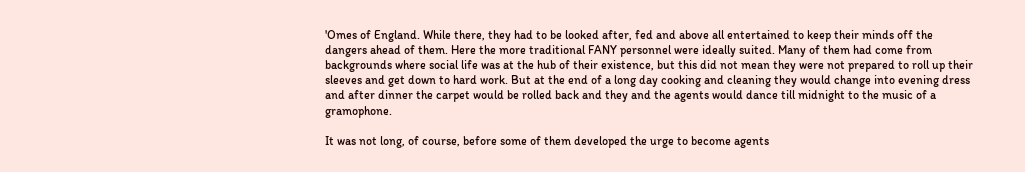'Omes of England. While there, they had to be looked after, fed and above all entertained to keep their minds off the dangers ahead of them. Here the more traditional FANY personnel were ideally suited. Many of them had come from backgrounds where social life was at the hub of their existence, but this did not mean they were not prepared to roll up their sleeves and get down to hard work. But at the end of a long day cooking and cleaning they would change into evening dress and after dinner the carpet would be rolled back and they and the agents would dance till midnight to the music of a gramophone.

It was not long, of course, before some of them developed the urge to become agents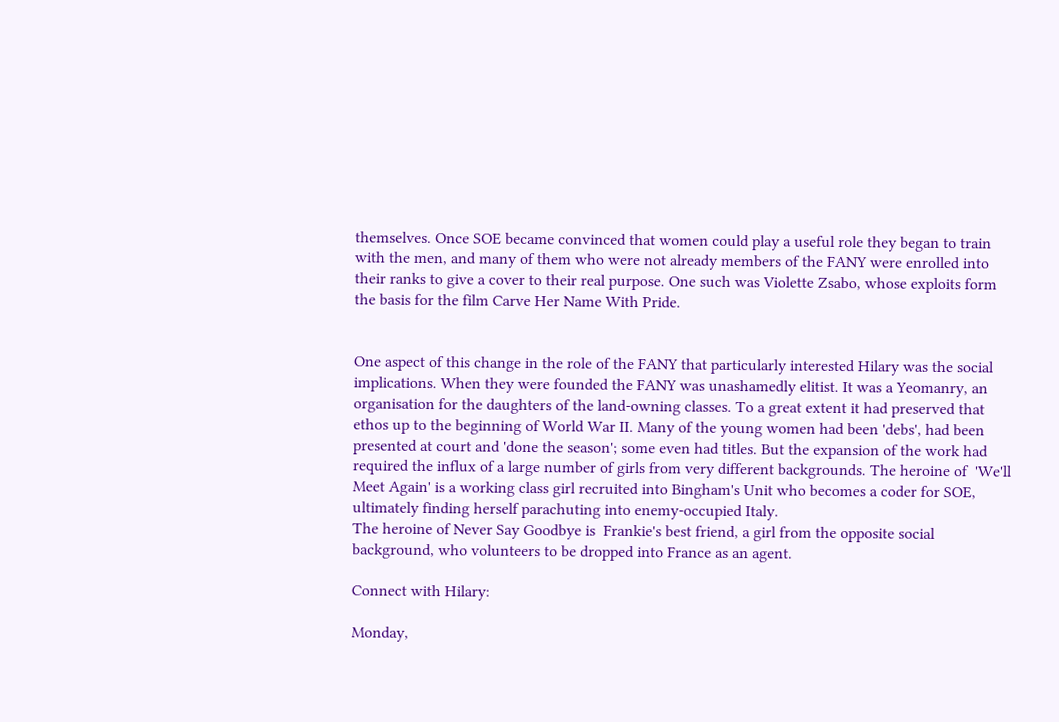themselves. Once SOE became convinced that women could play a useful role they began to train with the men, and many of them who were not already members of the FANY were enrolled into their ranks to give a cover to their real purpose. One such was Violette Zsabo, whose exploits form the basis for the film Carve Her Name With Pride.


One aspect of this change in the role of the FANY that particularly interested Hilary was the social implications. When they were founded the FANY was unashamedly elitist. It was a Yeomanry, an organisation for the daughters of the land-owning classes. To a great extent it had preserved that ethos up to the beginning of World War II. Many of the young women had been 'debs', had been presented at court and 'done the season'; some even had titles. But the expansion of the work had required the influx of a large number of girls from very different backgrounds. The heroine of  'We'll Meet Again' is a working class girl recruited into Bingham's Unit who becomes a coder for SOE, ultimately finding herself parachuting into enemy-occupied Italy.
The heroine of Never Say Goodbye is  Frankie's best friend, a girl from the opposite social background, who volunteers to be dropped into France as an agent.

Connect with Hilary:

Monday,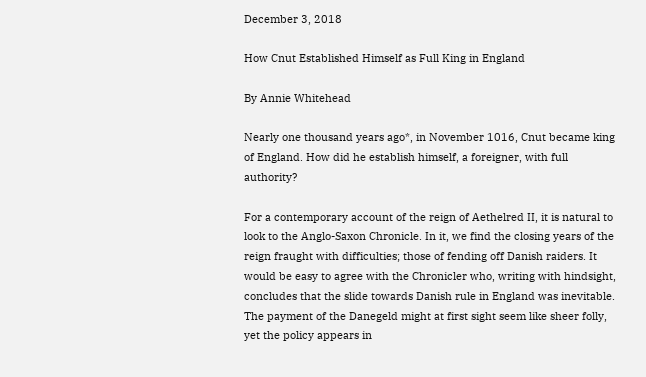December 3, 2018

How Cnut Established Himself as Full King in England

By Annie Whitehead

Nearly one thousand years ago*, in November 1016, Cnut became king of England. How did he establish himself, a foreigner, with full authority?

For a contemporary account of the reign of Aethelred II, it is natural to look to the Anglo-Saxon Chronicle. In it, we find the closing years of the reign fraught with difficulties; those of fending off Danish raiders. It would be easy to agree with the Chronicler who, writing with hindsight, concludes that the slide towards Danish rule in England was inevitable. The payment of the Danegeld might at first sight seem like sheer folly, yet the policy appears in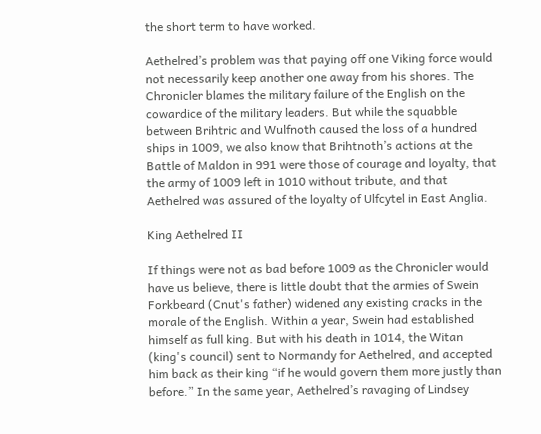the short term to have worked.

Aethelred’s problem was that paying off one Viking force would not necessarily keep another one away from his shores. The Chronicler blames the military failure of the English on the cowardice of the military leaders. But while the squabble between Brihtric and Wulfnoth caused the loss of a hundred ships in 1009, we also know that Brihtnoth’s actions at the Battle of Maldon in 991 were those of courage and loyalty, that the army of 1009 left in 1010 without tribute, and that Aethelred was assured of the loyalty of Ulfcytel in East Anglia.

King Aethelred II

If things were not as bad before 1009 as the Chronicler would have us believe, there is little doubt that the armies of Swein Forkbeard (Cnut's father) widened any existing cracks in the morale of the English. Within a year, Swein had established himself as full king. But with his death in 1014, the Witan (king's council) sent to Normandy for Aethelred, and accepted him back as their king “if he would govern them more justly than before.” In the same year, Aethelred’s ravaging of Lindsey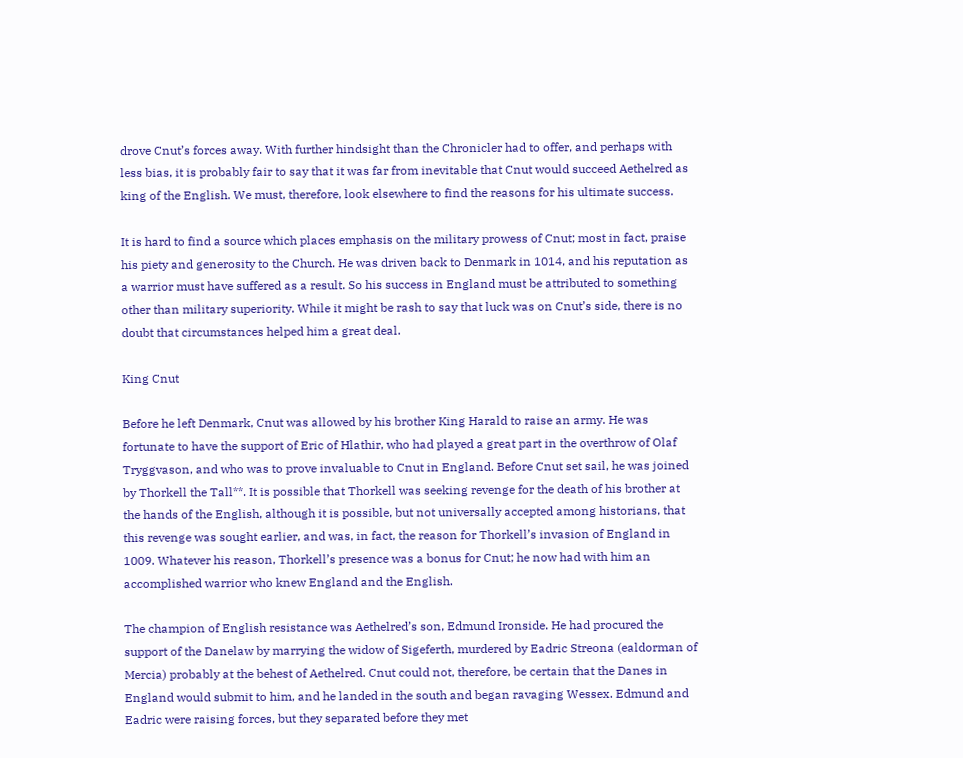drove Cnut’s forces away. With further hindsight than the Chronicler had to offer, and perhaps with less bias, it is probably fair to say that it was far from inevitable that Cnut would succeed Aethelred as king of the English. We must, therefore, look elsewhere to find the reasons for his ultimate success.

It is hard to find a source which places emphasis on the military prowess of Cnut; most in fact, praise his piety and generosity to the Church. He was driven back to Denmark in 1014, and his reputation as a warrior must have suffered as a result. So his success in England must be attributed to something other than military superiority. While it might be rash to say that luck was on Cnut’s side, there is no doubt that circumstances helped him a great deal.

King Cnut

Before he left Denmark, Cnut was allowed by his brother King Harald to raise an army. He was fortunate to have the support of Eric of Hlathir, who had played a great part in the overthrow of Olaf Tryggvason, and who was to prove invaluable to Cnut in England. Before Cnut set sail, he was joined by Thorkell the Tall**. It is possible that Thorkell was seeking revenge for the death of his brother at the hands of the English, although it is possible, but not universally accepted among historians, that this revenge was sought earlier, and was, in fact, the reason for Thorkell’s invasion of England in 1009. Whatever his reason, Thorkell’s presence was a bonus for Cnut; he now had with him an accomplished warrior who knew England and the English.

The champion of English resistance was Aethelred’s son, Edmund Ironside. He had procured the support of the Danelaw by marrying the widow of Sigeferth, murdered by Eadric Streona (ealdorman of Mercia) probably at the behest of Aethelred. Cnut could not, therefore, be certain that the Danes in England would submit to him, and he landed in the south and began ravaging Wessex. Edmund and Eadric were raising forces, but they separated before they met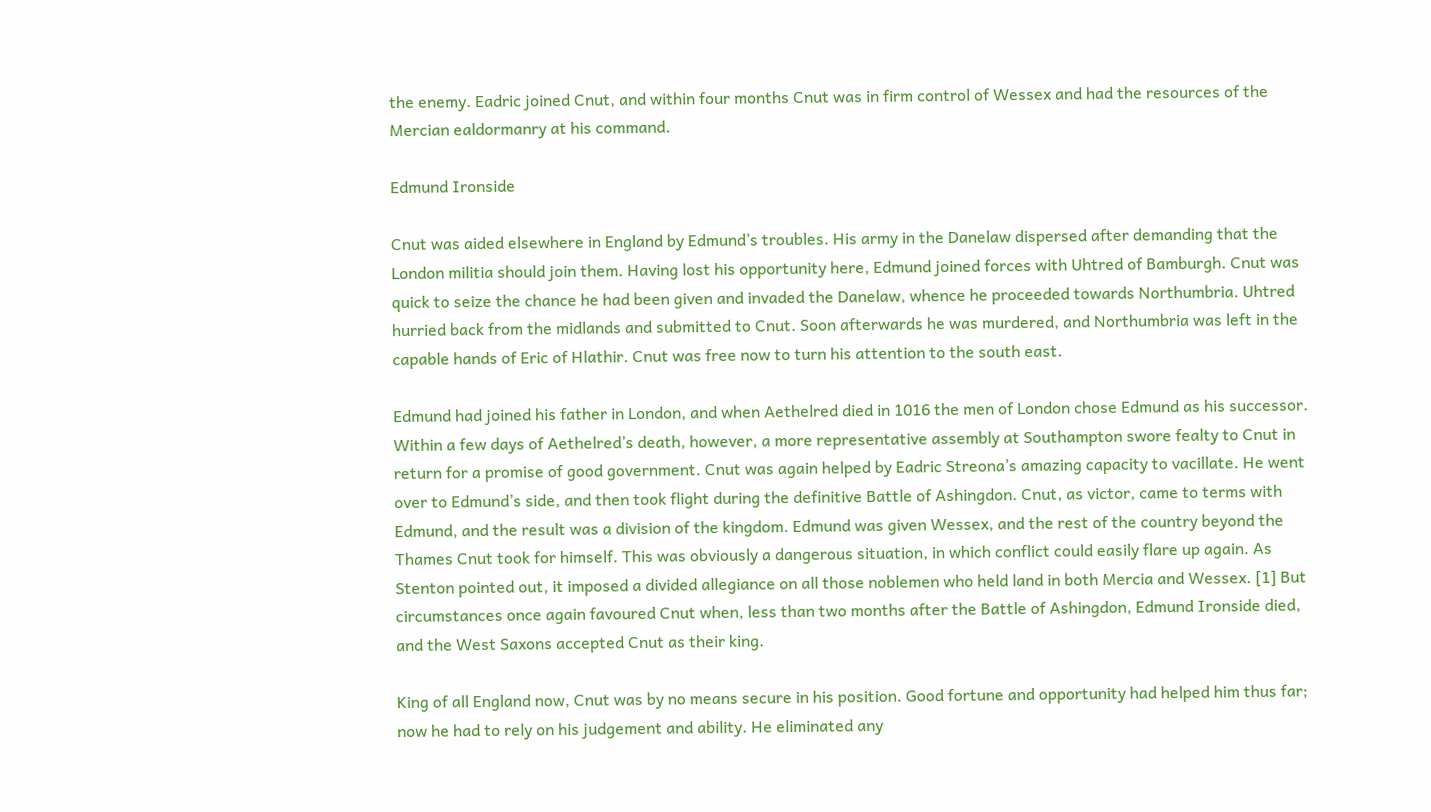the enemy. Eadric joined Cnut, and within four months Cnut was in firm control of Wessex and had the resources of the Mercian ealdormanry at his command.

Edmund Ironside

Cnut was aided elsewhere in England by Edmund’s troubles. His army in the Danelaw dispersed after demanding that the London militia should join them. Having lost his opportunity here, Edmund joined forces with Uhtred of Bamburgh. Cnut was quick to seize the chance he had been given and invaded the Danelaw, whence he proceeded towards Northumbria. Uhtred hurried back from the midlands and submitted to Cnut. Soon afterwards he was murdered, and Northumbria was left in the capable hands of Eric of Hlathir. Cnut was free now to turn his attention to the south east.

Edmund had joined his father in London, and when Aethelred died in 1016 the men of London chose Edmund as his successor. Within a few days of Aethelred’s death, however, a more representative assembly at Southampton swore fealty to Cnut in return for a promise of good government. Cnut was again helped by Eadric Streona’s amazing capacity to vacillate. He went over to Edmund’s side, and then took flight during the definitive Battle of Ashingdon. Cnut, as victor, came to terms with Edmund, and the result was a division of the kingdom. Edmund was given Wessex, and the rest of the country beyond the Thames Cnut took for himself. This was obviously a dangerous situation, in which conflict could easily flare up again. As Stenton pointed out, it imposed a divided allegiance on all those noblemen who held land in both Mercia and Wessex. [1] But circumstances once again favoured Cnut when, less than two months after the Battle of Ashingdon, Edmund Ironside died, and the West Saxons accepted Cnut as their king.

King of all England now, Cnut was by no means secure in his position. Good fortune and opportunity had helped him thus far; now he had to rely on his judgement and ability. He eliminated any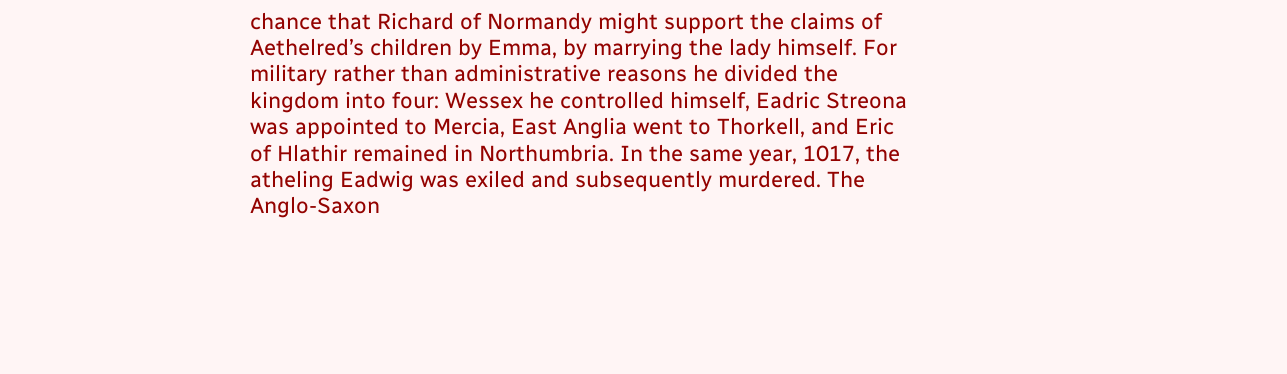chance that Richard of Normandy might support the claims of Aethelred’s children by Emma, by marrying the lady himself. For military rather than administrative reasons he divided the kingdom into four: Wessex he controlled himself, Eadric Streona was appointed to Mercia, East Anglia went to Thorkell, and Eric of Hlathir remained in Northumbria. In the same year, 1017, the atheling Eadwig was exiled and subsequently murdered. The Anglo-Saxon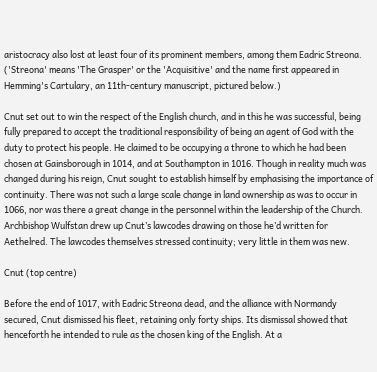aristocracy also lost at least four of its prominent members, among them Eadric Streona. ('Streona' means 'The Grasper' or the 'Acquisitive' and the name first appeared in Hemming's Cartulary, an 11th-century manuscript, pictured below.)

Cnut set out to win the respect of the English church, and in this he was successful, being fully prepared to accept the traditional responsibility of being an agent of God with the duty to protect his people. He claimed to be occupying a throne to which he had been chosen at Gainsborough in 1014, and at Southampton in 1016. Though in reality much was changed during his reign, Cnut sought to establish himself by emphasising the importance of continuity. There was not such a large scale change in land ownership as was to occur in 1066, nor was there a great change in the personnel within the leadership of the Church. Archbishop Wulfstan drew up Cnut’s lawcodes drawing on those he’d written for Aethelred. The lawcodes themselves stressed continuity; very little in them was new.

Cnut (top centre)

Before the end of 1017, with Eadric Streona dead, and the alliance with Normandy secured, Cnut dismissed his fleet, retaining only forty ships. Its dismissal showed that henceforth he intended to rule as the chosen king of the English. At a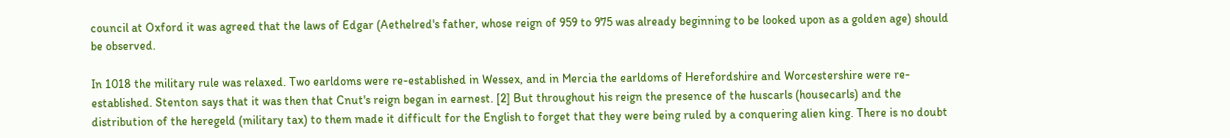council at Oxford it was agreed that the laws of Edgar (Aethelred's father, whose reign of 959 to 975 was already beginning to be looked upon as a golden age) should be observed.

In 1018 the military rule was relaxed. Two earldoms were re-established in Wessex, and in Mercia the earldoms of Herefordshire and Worcestershire were re-established. Stenton says that it was then that Cnut's reign began in earnest. [2] But throughout his reign the presence of the huscarls (housecarls) and the distribution of the heregeld (military tax) to them made it difficult for the English to forget that they were being ruled by a conquering alien king. There is no doubt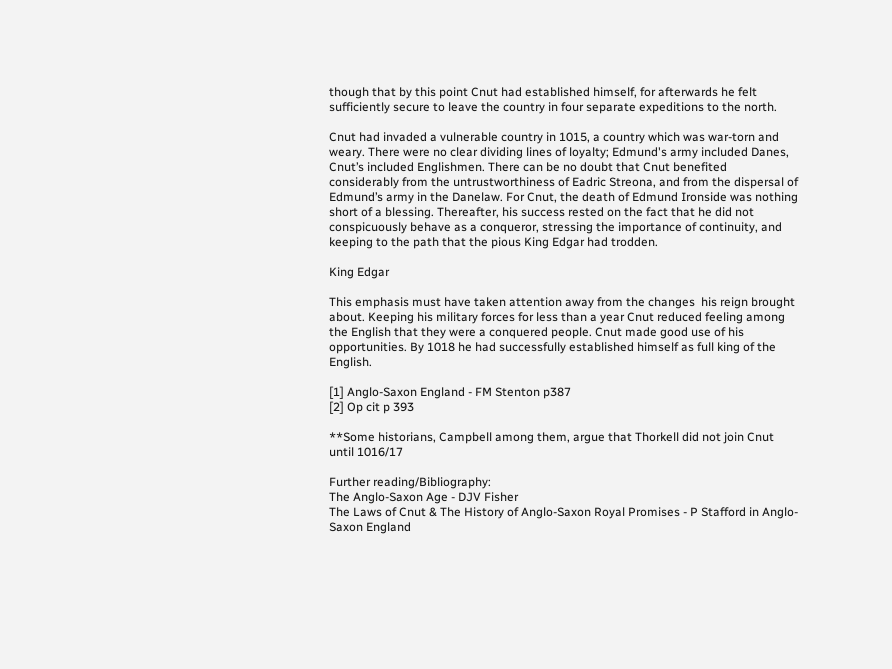though that by this point Cnut had established himself, for afterwards he felt sufficiently secure to leave the country in four separate expeditions to the north.

Cnut had invaded a vulnerable country in 1015, a country which was war-torn and weary. There were no clear dividing lines of loyalty; Edmund's army included Danes, Cnut’s included Englishmen. There can be no doubt that Cnut benefited considerably from the untrustworthiness of Eadric Streona, and from the dispersal of Edmund’s army in the Danelaw. For Cnut, the death of Edmund Ironside was nothing short of a blessing. Thereafter, his success rested on the fact that he did not conspicuously behave as a conqueror, stressing the importance of continuity, and keeping to the path that the pious King Edgar had trodden.

King Edgar

This emphasis must have taken attention away from the changes  his reign brought about. Keeping his military forces for less than a year Cnut reduced feeling among the English that they were a conquered people. Cnut made good use of his opportunities. By 1018 he had successfully established himself as full king of the English.

[1] Anglo-Saxon England - FM Stenton p387
[2] Op cit p 393

**Some historians, Campbell among them, argue that Thorkell did not join Cnut until 1016/17

Further reading/Bibliography:
The Anglo-Saxon Age - DJV Fisher
The Laws of Cnut & The History of Anglo-Saxon Royal Promises - P Stafford in Anglo-Saxon England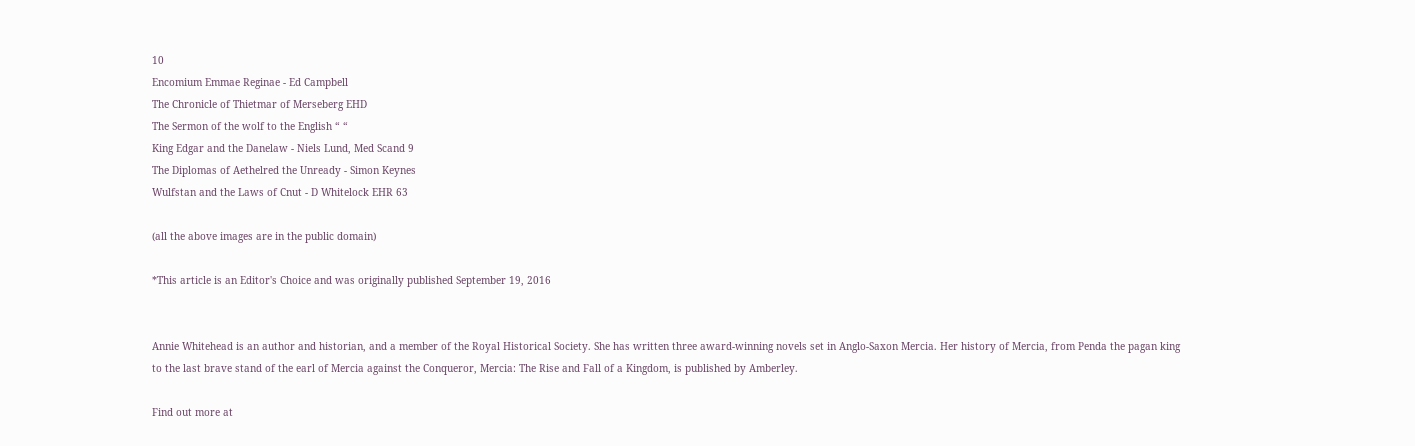10
Encomium Emmae Reginae - Ed Campbell
The Chronicle of Thietmar of Merseberg EHD
The Sermon of the wolf to the English “ “
King Edgar and the Danelaw - Niels Lund, Med Scand 9
The Diplomas of Aethelred the Unready - Simon Keynes
Wulfstan and the Laws of Cnut - D Whitelock EHR 63

(all the above images are in the public domain)

*This article is an Editor's Choice and was originally published September 19, 2016


Annie Whitehead is an author and historian, and a member of the Royal Historical Society. She has written three award-winning novels set in Anglo-Saxon Mercia. Her history of Mercia, from Penda the pagan king to the last brave stand of the earl of Mercia against the Conqueror, Mercia: The Rise and Fall of a Kingdom, is published by Amberley.

Find out more at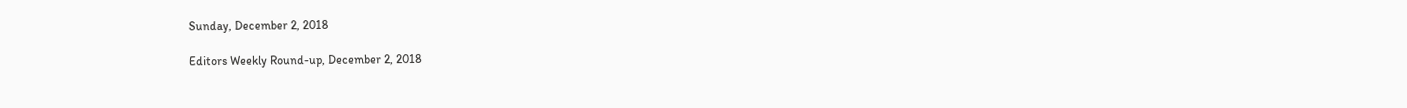Sunday, December 2, 2018

Editors Weekly Round-up, December 2, 2018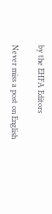by the EHFA Editors

Never miss a post on English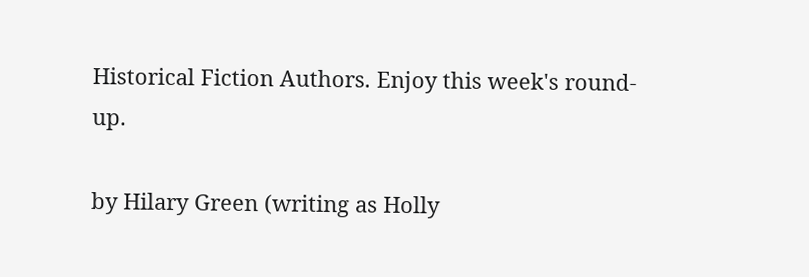Historical Fiction Authors. Enjoy this week's round-up.

by Hilary Green (writing as Holly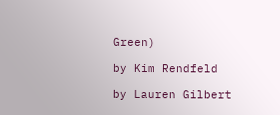Green)

by Kim Rendfeld

by Lauren Gilbert